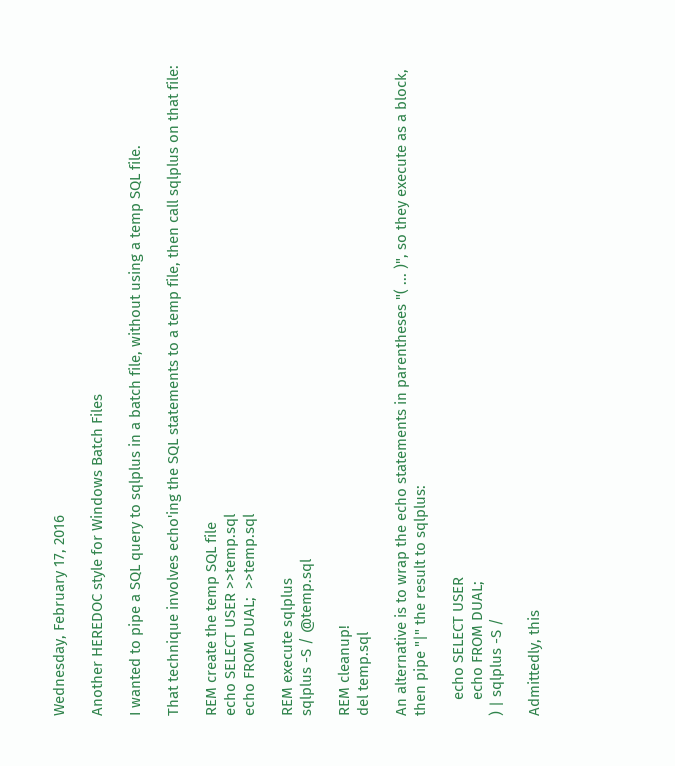Wednesday, February 17, 2016

Another HEREDOC style for Windows Batch Files

I wanted to pipe a SQL query to sqlplus in a batch file, without using a temp SQL file.

That technique involves echo'ing the SQL statements to a temp file, then call sqlplus on that file:

REM create the temp SQL file
echo SELECT USER >>temp.sql
echo FROM DUAL;  >>temp.sql

REM execute sqlplus
sqlplus -S / @temp.sql

REM cleanup!
del temp.sql

An alternative is to wrap the echo statements in parentheses "( ... )", so they execute as a block, then pipe "|" the result to sqlplus:

    echo SELECT USER
    echo FROM DUAL;
) | sqlplus -S /

Admittedly, this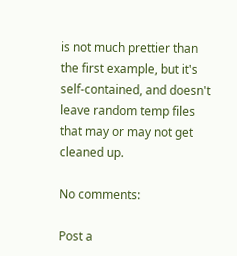is not much prettier than the first example, but it's self-contained, and doesn't leave random temp files that may or may not get cleaned up.

No comments:

Post a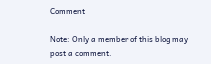Comment

Note: Only a member of this blog may post a comment.